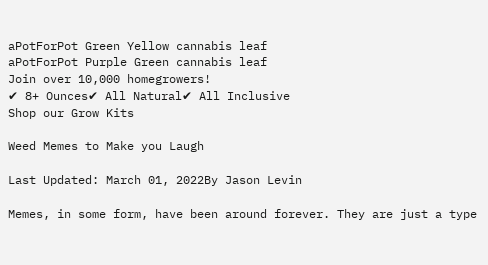aPotForPot Green Yellow cannabis leaf
aPotForPot Purple Green cannabis leaf
Join over 10,000 homegrowers!
✔ 8+ Ounces✔ All Natural✔ All Inclusive
Shop our Grow Kits

Weed Memes to Make you Laugh

Last Updated: March 01, 2022By Jason Levin

Memes, in some form, have been around forever. They are just a type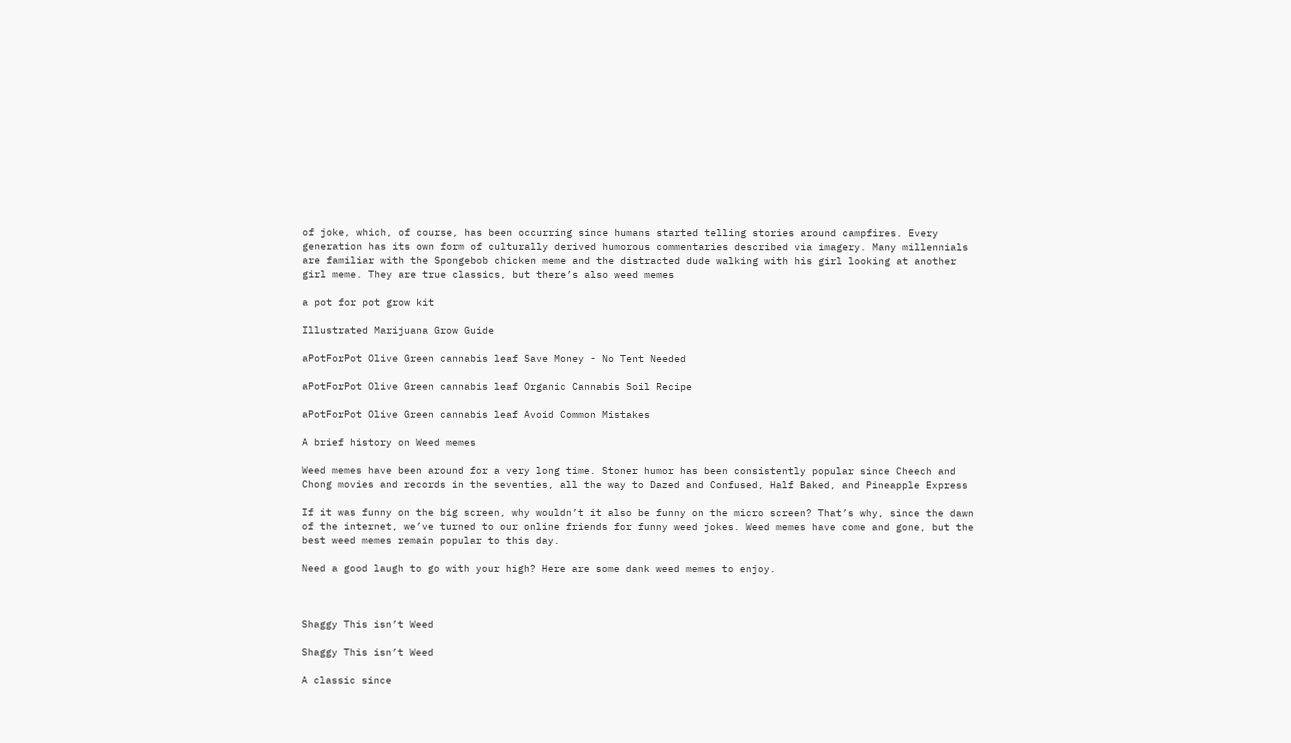of joke, which, of course, has been occurring since humans started telling stories around campfires. Every generation has its own form of culturally derived humorous commentaries described via imagery. Many millennials are familiar with the Spongebob chicken meme and the distracted dude walking with his girl looking at another girl meme. They are true classics, but there’s also weed memes

a pot for pot grow kit

Illustrated Marijuana Grow Guide

aPotForPot Olive Green cannabis leaf Save Money - No Tent Needed

aPotForPot Olive Green cannabis leaf Organic Cannabis Soil Recipe

aPotForPot Olive Green cannabis leaf Avoid Common Mistakes

A brief history on Weed memes

Weed memes have been around for a very long time. Stoner humor has been consistently popular since Cheech and Chong movies and records in the seventies, all the way to Dazed and Confused, Half Baked, and Pineapple Express

If it was funny on the big screen, why wouldn’t it also be funny on the micro screen? That’s why, since the dawn of the internet, we’ve turned to our online friends for funny weed jokes. Weed memes have come and gone, but the best weed memes remain popular to this day.

Need a good laugh to go with your high? Here are some dank weed memes to enjoy.



Shaggy This isn’t Weed

Shaggy This isn’t Weed

A classic since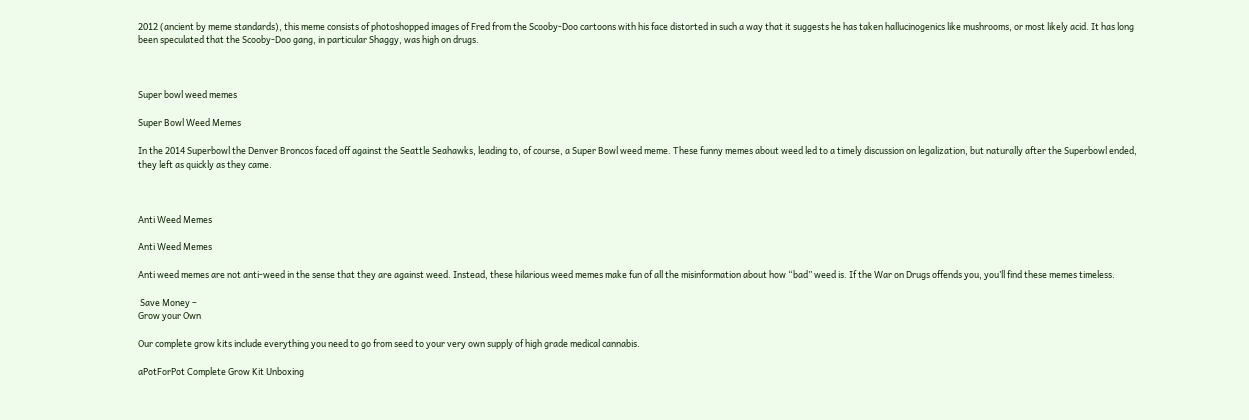2012 (ancient by meme standards), this meme consists of photoshopped images of Fred from the Scooby-Doo cartoons with his face distorted in such a way that it suggests he has taken hallucinogenics like mushrooms, or most likely acid. It has long been speculated that the Scooby-Doo gang, in particular Shaggy, was high on drugs.



Super bowl weed memes

Super Bowl Weed Memes

In the 2014 Superbowl the Denver Broncos faced off against the Seattle Seahawks, leading to, of course, a Super Bowl weed meme. These funny memes about weed led to a timely discussion on legalization, but naturally after the Superbowl ended, they left as quickly as they came.



Anti Weed Memes

Anti Weed Memes

Anti weed memes are not anti-weed in the sense that they are against weed. Instead, these hilarious weed memes make fun of all the misinformation about how “bad” weed is. If the War on Drugs offends you, you’ll find these memes timeless.

 Save Money –
Grow your Own

Our complete grow kits include everything you need to go from seed to your very own supply of high grade medical cannabis.

aPotForPot Complete Grow Kit Unboxing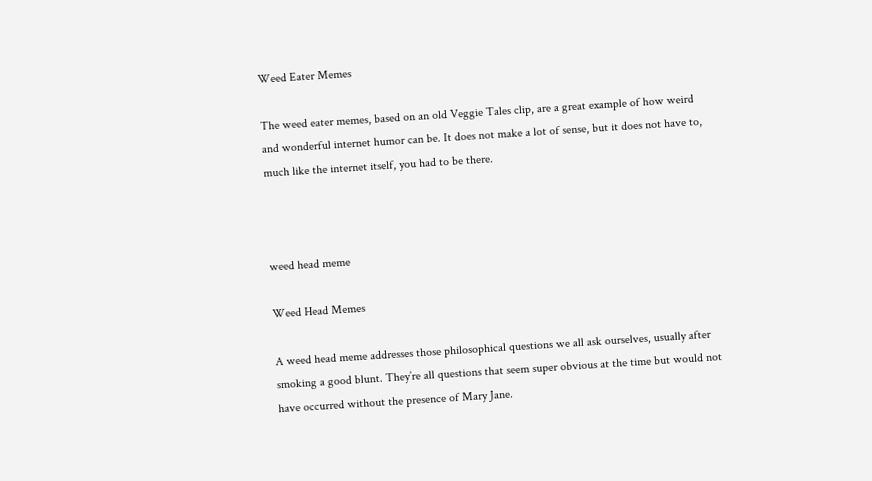Weed Eater Memes

The weed eater memes, based on an old Veggie Tales clip, are a great example of how weird and wonderful internet humor can be. It does not make a lot of sense, but it does not have to, much like the internet itself, you had to be there.



weed head meme

Weed Head Memes

A weed head meme addresses those philosophical questions we all ask ourselves, usually after smoking a good blunt. They’re all questions that seem super obvious at the time but would not have occurred without the presence of Mary Jane.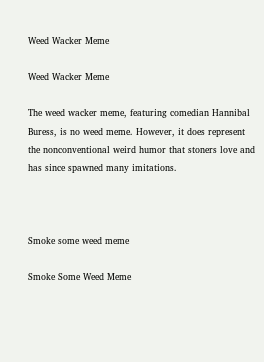Weed Wacker Meme

Weed Wacker Meme

The weed wacker meme, featuring comedian Hannibal Buress, is no weed meme. However, it does represent the nonconventional weird humor that stoners love and has since spawned many imitations.



Smoke some weed meme

Smoke Some Weed Meme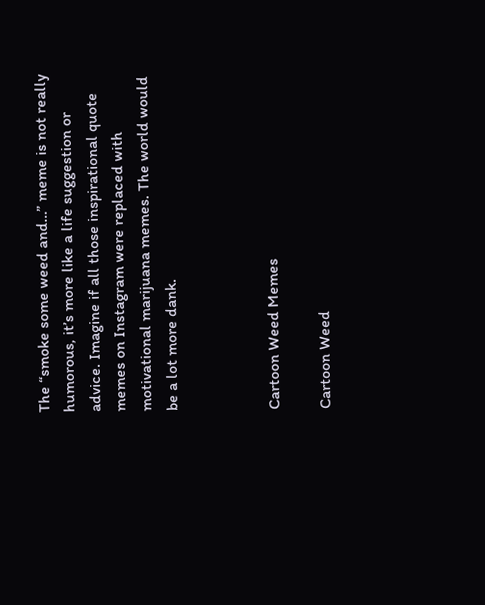The “smoke some weed and…” meme is not really humorous, it’s more like a life suggestion or advice. Imagine if all those inspirational quote memes on Instagram were replaced with motivational marijuana memes. The world would be a lot more dank.



Cartoon Weed Memes

Cartoon Weed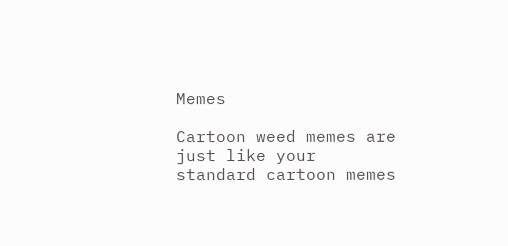Memes

Cartoon weed memes are just like your standard cartoon memes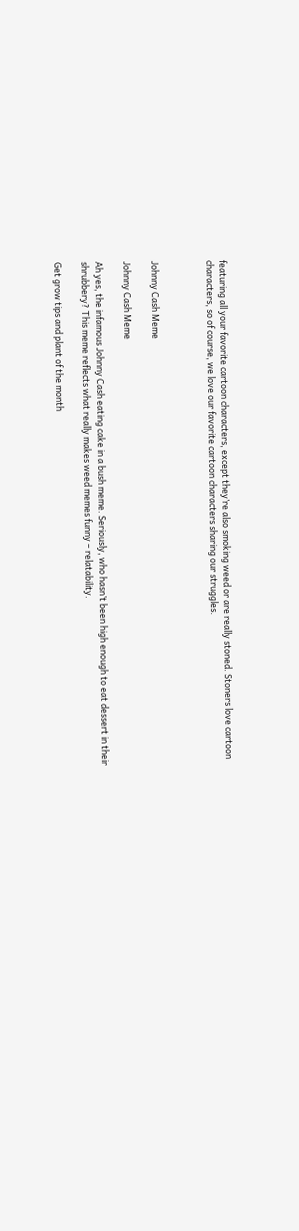featuring all your favorite cartoon characters, except they’re also smoking weed or are really stoned. Stoners love cartoon characters, so of course, we love our favorite cartoon characters sharing our struggles.



Johnny Cash Meme

Johnny Cash Meme

Ah yes, the infamous Johnny Cash eating cake in a bush meme. Seriously, who hasn’t been high enough to eat dessert in their shrubbery? This meme reflects what really makes weed memes funny – relatability.

Get grow tips and plant of the month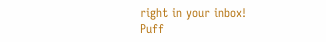right in your inbox!
Puff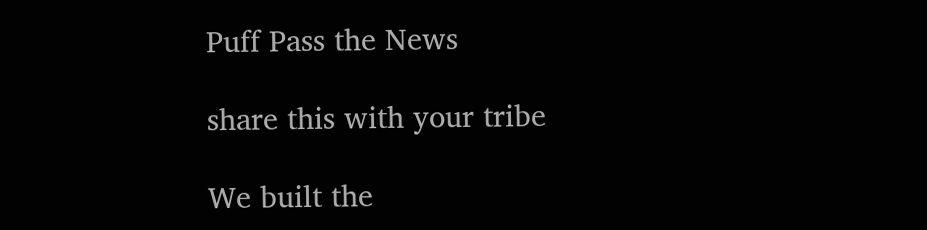Puff Pass the News

share this with your tribe

We built the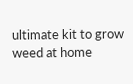ultimate kit to grow weed at home